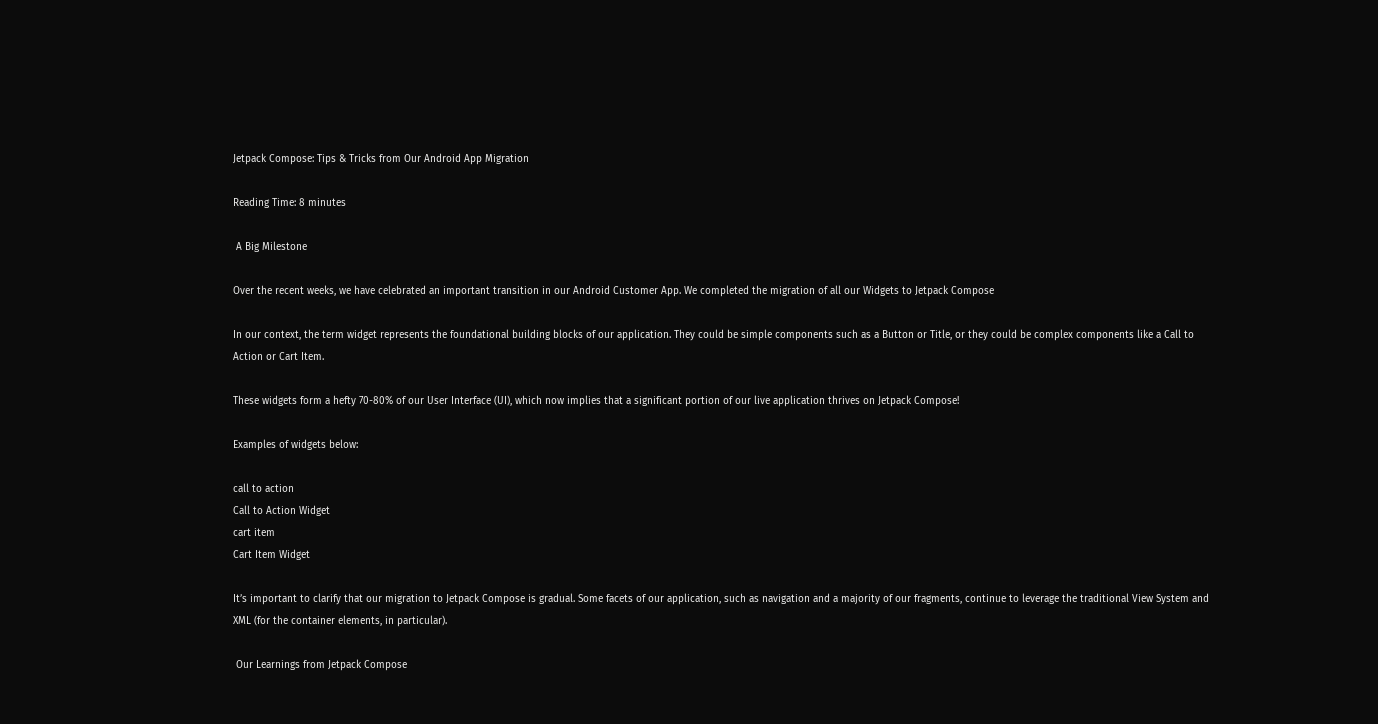Jetpack Compose: Tips & Tricks from Our Android App Migration

Reading Time: 8 minutes

 A Big Milestone

Over the recent weeks, we have celebrated an important transition in our Android Customer App. We completed the migration of all our Widgets to Jetpack Compose

In our context, the term widget represents the foundational building blocks of our application. They could be simple components such as a Button or Title, or they could be complex components like a Call to Action or Cart Item.

These widgets form a hefty 70-80% of our User Interface (UI), which now implies that a significant portion of our live application thrives on Jetpack Compose!

Examples of widgets below:

call to action
Call to Action Widget
cart item
Cart Item Widget

It’s important to clarify that our migration to Jetpack Compose is gradual. Some facets of our application, such as navigation and a majority of our fragments, continue to leverage the traditional View System and XML (for the container elements, in particular).

 Our Learnings from Jetpack Compose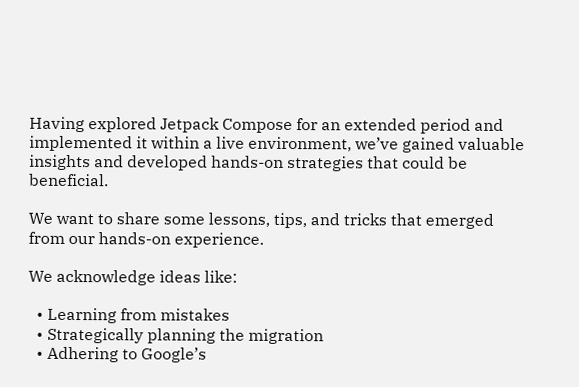Having explored Jetpack Compose for an extended period and implemented it within a live environment, we’ve gained valuable insights and developed hands-on strategies that could be beneficial.

We want to share some lessons, tips, and tricks that emerged from our hands-on experience.

We acknowledge ideas like:

  • Learning from mistakes
  • Strategically planning the migration
  • Adhering to Google’s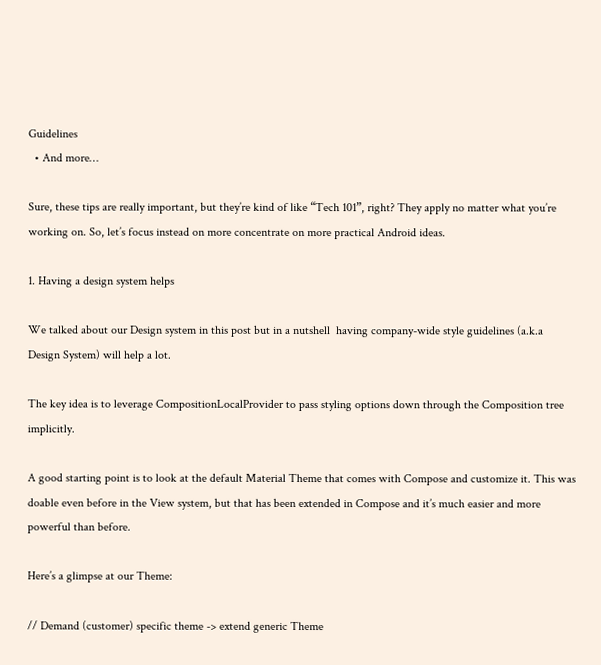Guidelines
  • And more…

Sure, these tips are really important, but they’re kind of like “Tech 101”, right? They apply no matter what you’re working on. So, let’s focus instead on more concentrate on more practical Android ideas.

1. Having a design system helps

We talked about our Design system in this post but in a nutshell  having company-wide style guidelines (a.k.a Design System) will help a lot.

The key idea is to leverage CompositionLocalProvider to pass styling options down through the Composition tree implicitly.

A good starting point is to look at the default Material Theme that comes with Compose and customize it. This was doable even before in the View system, but that has been extended in Compose and it’s much easier and more powerful than before.

Here’s a glimpse at our Theme:

// Demand (customer) specific theme -> extend generic Theme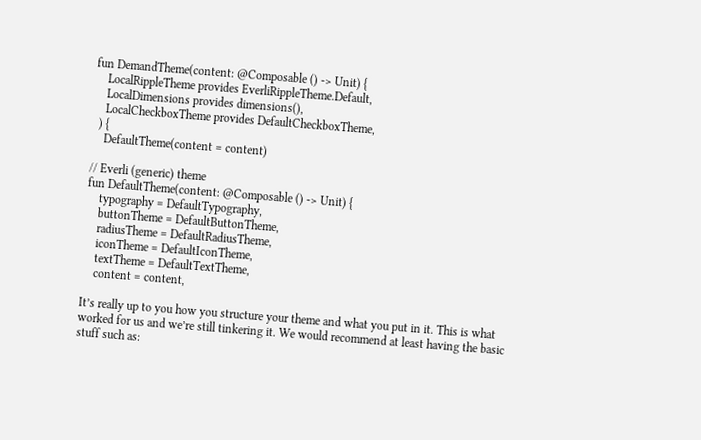fun DemandTheme(content: @Composable () -> Unit) {
    LocalRippleTheme provides EverliRippleTheme.Default,
    LocalDimensions provides dimensions(),
    LocalCheckboxTheme provides DefaultCheckboxTheme,
  ) {
    DefaultTheme(content = content)

// Everli (generic) theme
fun DefaultTheme(content: @Composable () -> Unit) {
    typography = DefaultTypography,
    buttonTheme = DefaultButtonTheme,
    radiusTheme = DefaultRadiusTheme,
    iconTheme = DefaultIconTheme,
    textTheme = DefaultTextTheme,
    content = content,

It’s really up to you how you structure your theme and what you put in it. This is what worked for us and we’re still tinkering it. We would recommend at least having the basic stuff such as: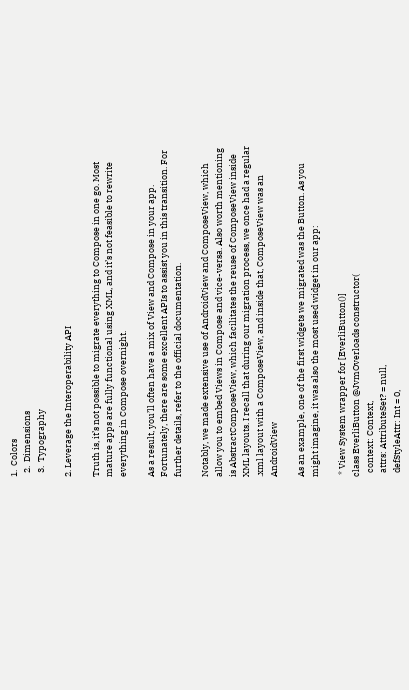1.  Colors
  2.  Dimensions
  3.  Typography

2. Leverage the Interoperability API

Truth is, it’s not possible to migrate everything to Compose in one go. Most mature apps are fully functional using XML, and it’s not feasible to rewrite everything in Compose overnight.

As a result, you’ll often have a mix of View and Compose in your app. Fortunately, there are some excellent APIs to assist you in this transition. For further details, refer to the official documentation.

Notably, we made extensive use of AndroidView and ComposeView, which allow you to embed Views in Compose and vice-versa. Also worth mentioning is AbstractComposeView, which facilitates the reuse of ComposeView inside XML layouts. I recall that during our migration process, we once had a regular .xml layout with a ComposeView, and inside that, ComposeView was an AndroidView

As an example, one of the first widgets we migrated was the Button. As you might imagine, it was also the most used widget in our app:

 * View System wrapper for [EverliButton()]
class EverliButton @JvmOverloads constructor(
  context: Context,
  attrs: AttributeSet? = null,
  defStyleAttr: Int = 0,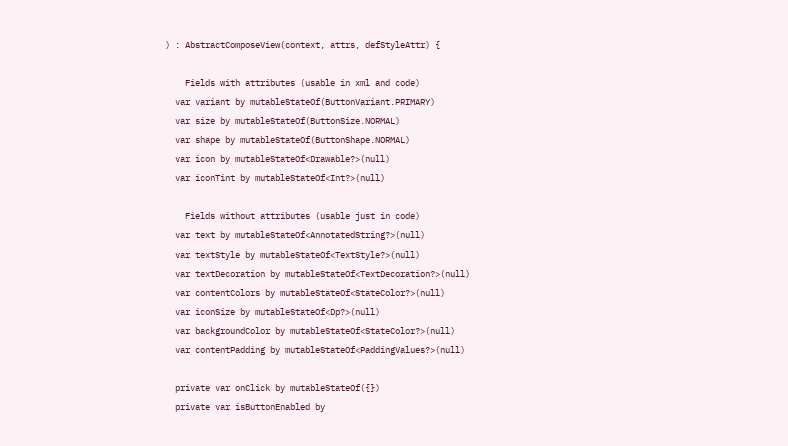) : AbstractComposeView(context, attrs, defStyleAttr) {

    Fields with attributes (usable in xml and code)
  var variant by mutableStateOf(ButtonVariant.PRIMARY)
  var size by mutableStateOf(ButtonSize.NORMAL)
  var shape by mutableStateOf(ButtonShape.NORMAL)
  var icon by mutableStateOf<Drawable?>(null)
  var iconTint by mutableStateOf<Int?>(null)

    Fields without attributes (usable just in code)
  var text by mutableStateOf<AnnotatedString?>(null)
  var textStyle by mutableStateOf<TextStyle?>(null)
  var textDecoration by mutableStateOf<TextDecoration?>(null)
  var contentColors by mutableStateOf<StateColor?>(null)
  var iconSize by mutableStateOf<Dp?>(null)
  var backgroundColor by mutableStateOf<StateColor?>(null)
  var contentPadding by mutableStateOf<PaddingValues?>(null)

  private var onClick by mutableStateOf({})
  private var isButtonEnabled by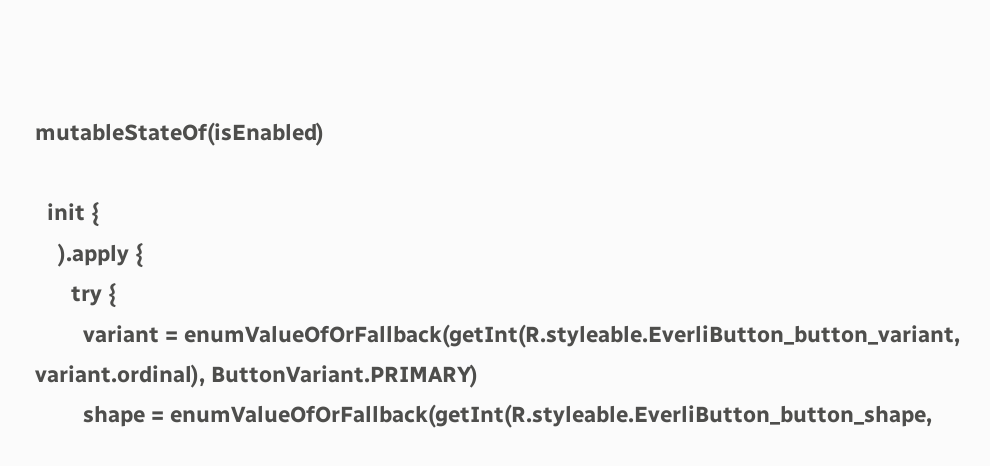mutableStateOf(isEnabled)

  init {
    ).apply {
      try {
        variant = enumValueOfOrFallback(getInt(R.styleable.EverliButton_button_variant, variant.ordinal), ButtonVariant.PRIMARY)
        shape = enumValueOfOrFallback(getInt(R.styleable.EverliButton_button_shape,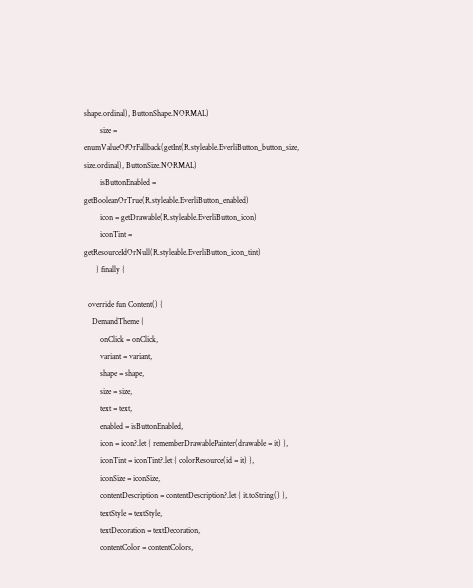shape.ordinal), ButtonShape.NORMAL)
        size = enumValueOfOrFallback(getInt(R.styleable.EverliButton_button_size, size.ordinal), ButtonSize.NORMAL)
        isButtonEnabled = getBooleanOrTrue(R.styleable.EverliButton_enabled)
        icon = getDrawable(R.styleable.EverliButton_icon)
        iconTint = getResourceIdOrNull(R.styleable.EverliButton_icon_tint)
      } finally {

  override fun Content() {
    DemandTheme {
        onClick = onClick,
        variant = variant,
        shape = shape,
        size = size,
        text = text,
        enabled = isButtonEnabled,
        icon = icon?.let { rememberDrawablePainter(drawable = it) },
        iconTint = iconTint?.let { colorResource(id = it) },
        iconSize = iconSize,
        contentDescription = contentDescription?.let { it.toString() },
        textStyle = textStyle,
        textDecoration = textDecoration,
        contentColor = contentColors,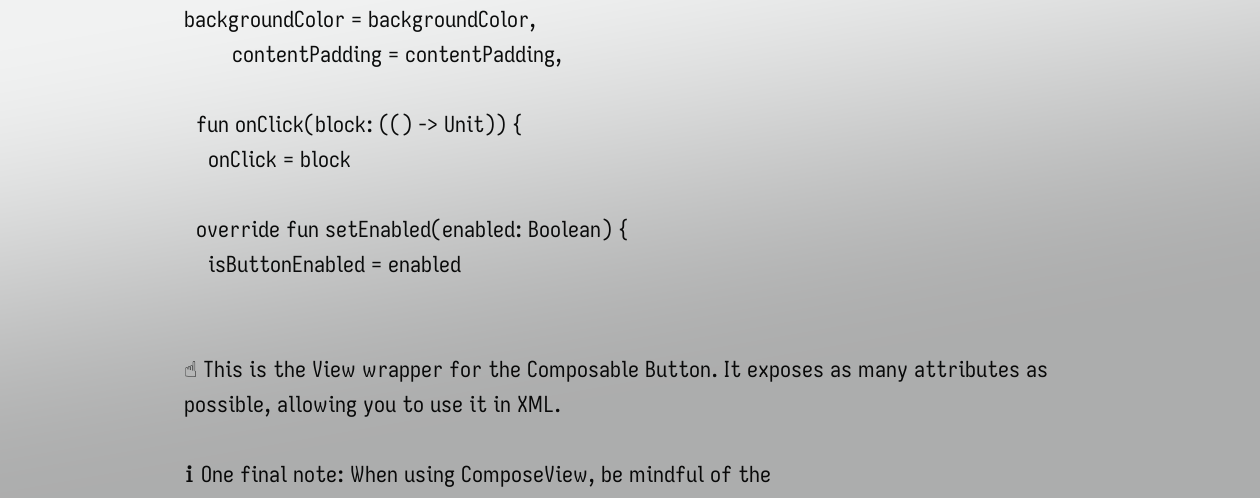backgroundColor = backgroundColor,
        contentPadding = contentPadding,

  fun onClick(block: (() -> Unit)) {
    onClick = block

  override fun setEnabled(enabled: Boolean) {
    isButtonEnabled = enabled


☝ This is the View wrapper for the Composable Button. It exposes as many attributes as possible, allowing you to use it in XML.

ℹ One final note: When using ComposeView, be mindful of the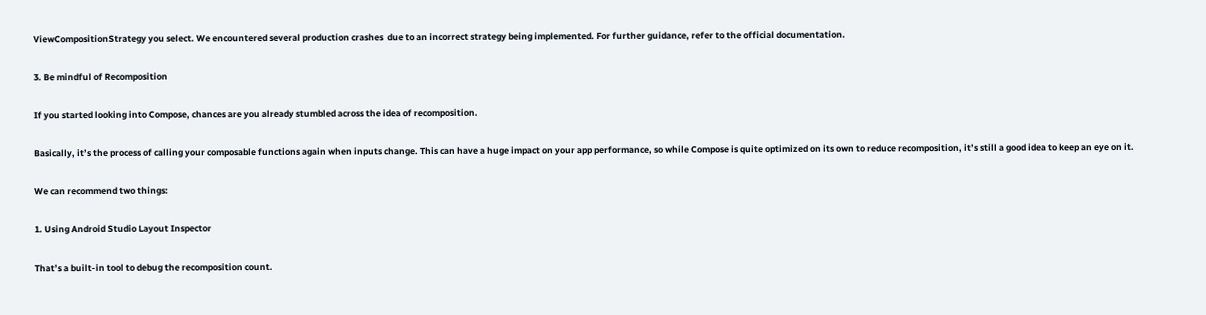ViewCompositionStrategy you select. We encountered several production crashes  due to an incorrect strategy being implemented. For further guidance, refer to the official documentation.

3. Be mindful of Recomposition

If you started looking into Compose, chances are you already stumbled across the idea of recomposition.

Basically, it’s the process of calling your composable functions again when inputs change. This can have a huge impact on your app performance, so while Compose is quite optimized on its own to reduce recomposition, it’s still a good idea to keep an eye on it.

We can recommend two things:

1. Using Android Studio Layout Inspector

That’s a built-in tool to debug the recomposition count.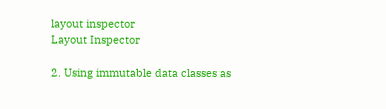layout inspector
Layout Inspector

2. Using immutable data classes as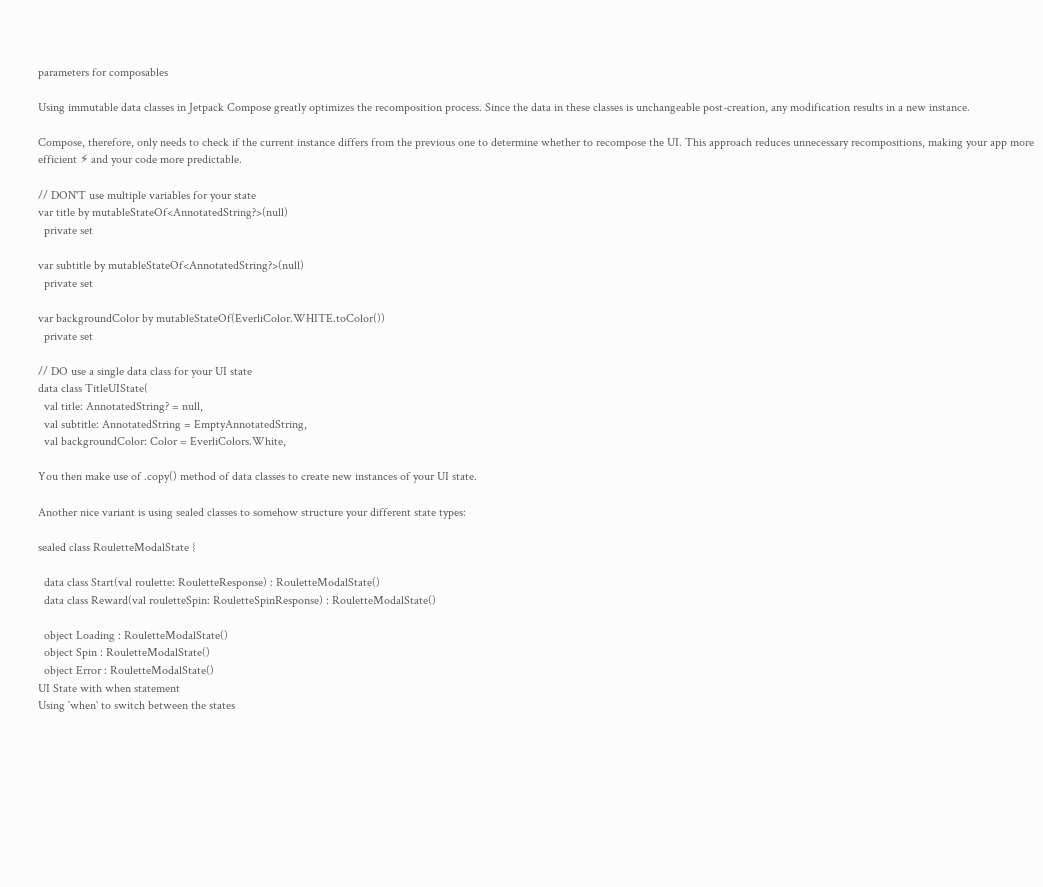parameters for composables

Using immutable data classes in Jetpack Compose greatly optimizes the recomposition process. Since the data in these classes is unchangeable post-creation, any modification results in a new instance.

Compose, therefore, only needs to check if the current instance differs from the previous one to determine whether to recompose the UI. This approach reduces unnecessary recompositions, making your app more efficient ⚡ and your code more predictable.

// DON'T use multiple variables for your state
var title by mutableStateOf<AnnotatedString?>(null)
  private set

var subtitle by mutableStateOf<AnnotatedString?>(null)
  private set

var backgroundColor by mutableStateOf(EverliColor.WHITE.toColor())
  private set

// DO use a single data class for your UI state
data class TitleUIState(
  val title: AnnotatedString? = null,
  val subtitle: AnnotatedString = EmptyAnnotatedString,
  val backgroundColor: Color = EverliColors.White,

You then make use of .copy() method of data classes to create new instances of your UI state.

Another nice variant is using sealed classes to somehow structure your different state types:

sealed class RouletteModalState {

  data class Start(val roulette: RouletteResponse) : RouletteModalState()
  data class Reward(val rouletteSpin: RouletteSpinResponse) : RouletteModalState()

  object Loading : RouletteModalState()
  object Spin : RouletteModalState()
  object Error : RouletteModalState()
UI State with when statement
Using `when` to switch between the states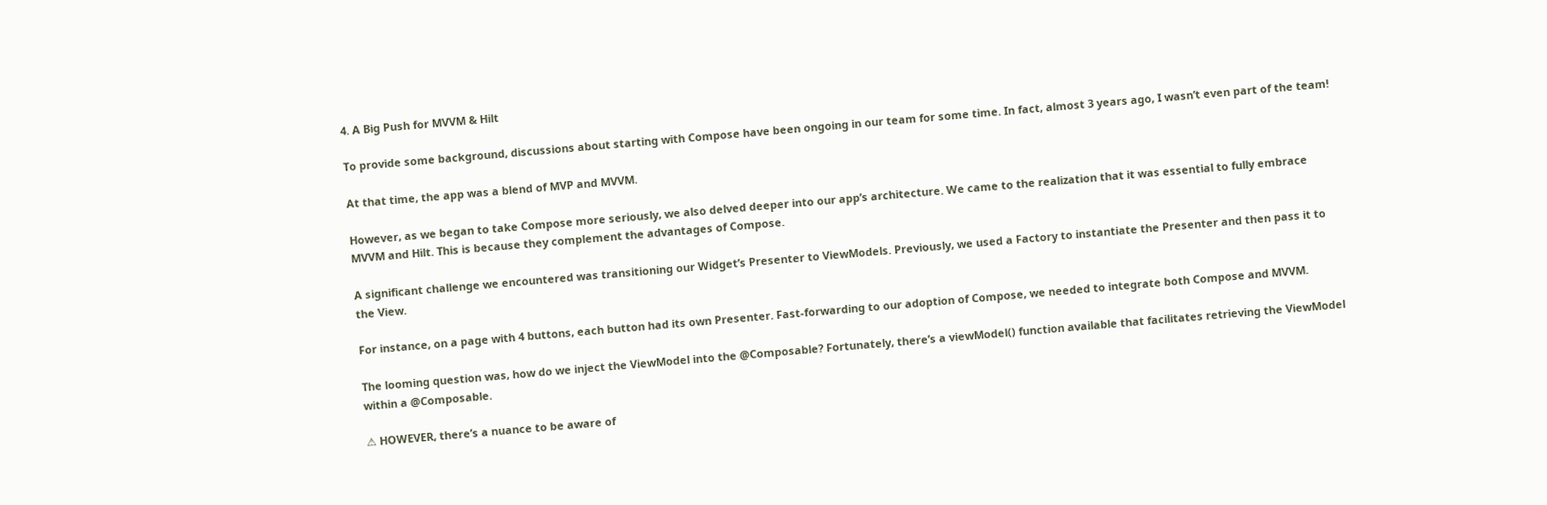4. A Big Push for MVVM & Hilt

To provide some background, discussions about starting with Compose have been ongoing in our team for some time. In fact, almost 3 years ago, I wasn’t even part of the team!

At that time, the app was a blend of MVP and MVVM.

However, as we began to take Compose more seriously, we also delved deeper into our app’s architecture. We came to the realization that it was essential to fully embrace MVVM and Hilt. This is because they complement the advantages of Compose.

A significant challenge we encountered was transitioning our Widget’s Presenter to ViewModels. Previously, we used a Factory to instantiate the Presenter and then pass it to the View.

For instance, on a page with 4 buttons, each button had its own Presenter. Fast-forwarding to our adoption of Compose, we needed to integrate both Compose and MVVM.

The looming question was, how do we inject the ViewModel into the @Composable? Fortunately, there’s a viewModel() function available that facilitates retrieving the ViewModel within a @Composable.

⚠ HOWEVER, there’s a nuance to be aware of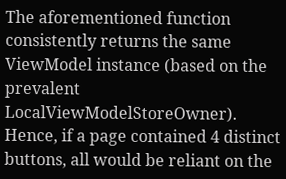The aforementioned function consistently returns the same ViewModel instance (based on the prevalent LocalViewModelStoreOwner). Hence, if a page contained 4 distinct buttons, all would be reliant on the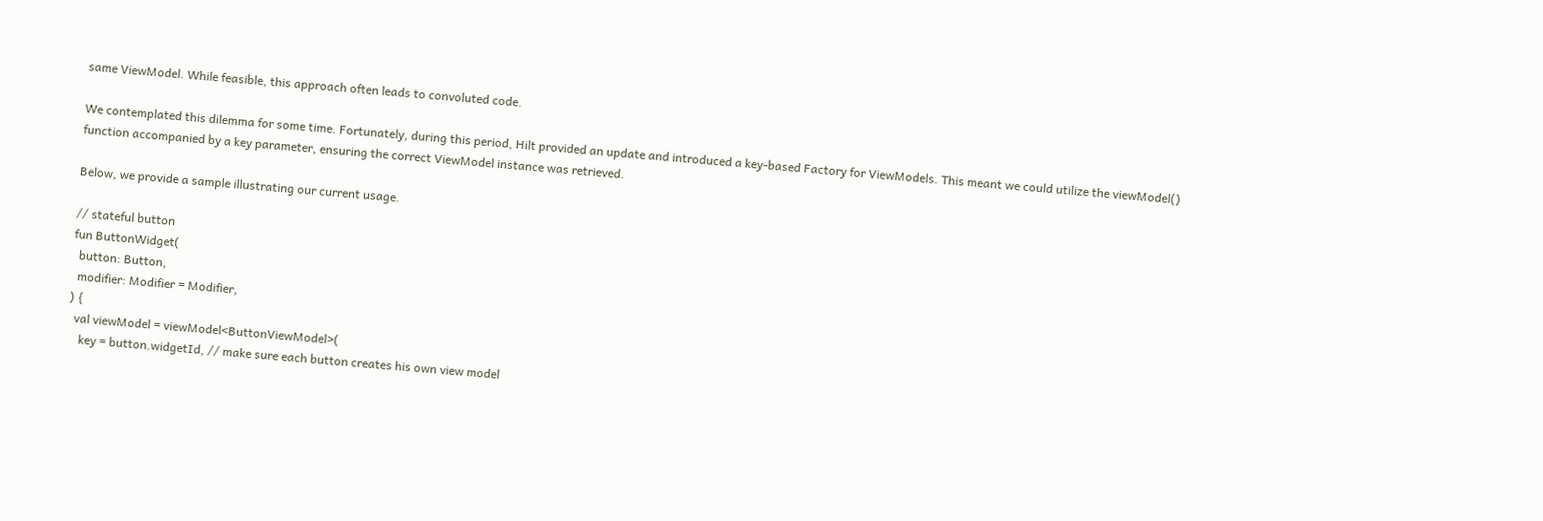same ViewModel. While feasible, this approach often leads to convoluted code.

We contemplated this dilemma for some time. Fortunately, during this period, Hilt provided an update and introduced a key-based Factory for ViewModels. This meant we could utilize the viewModel() function accompanied by a key parameter, ensuring the correct ViewModel instance was retrieved.

Below, we provide a sample illustrating our current usage.

// stateful button
fun ButtonWidget(
  button: Button,
  modifier: Modifier = Modifier,
) {
  val viewModel = viewModel<ButtonViewModel>(
    key = button.widgetId, // make sure each button creates his own view model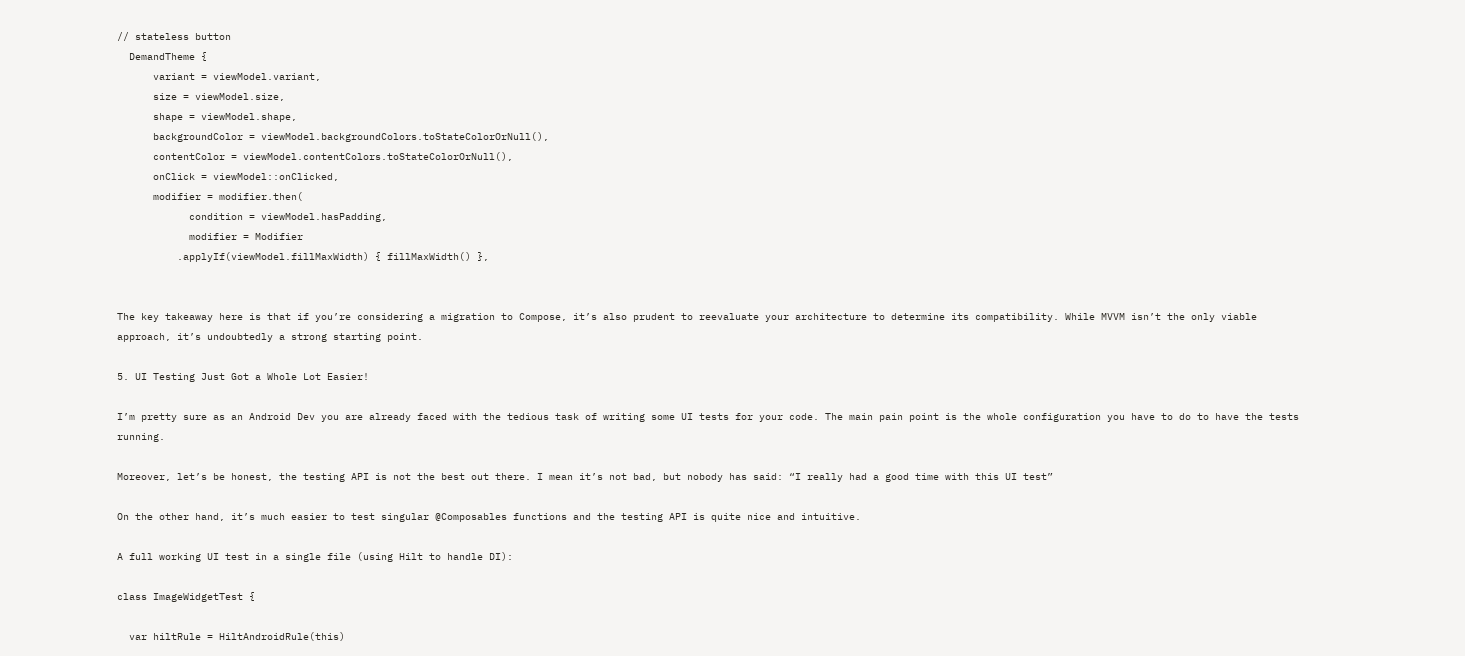// stateless button
  DemandTheme {
      variant = viewModel.variant,
      size = viewModel.size,
      shape = viewModel.shape,
      backgroundColor = viewModel.backgroundColors.toStateColorOrNull(),
      contentColor = viewModel.contentColors.toStateColorOrNull(),
      onClick = viewModel::onClicked,
      modifier = modifier.then(
            condition = viewModel.hasPadding,
            modifier = Modifier
          .applyIf(viewModel.fillMaxWidth) { fillMaxWidth() },


The key takeaway here is that if you’re considering a migration to Compose, it’s also prudent to reevaluate your architecture to determine its compatibility. While MVVM isn’t the only viable approach, it’s undoubtedly a strong starting point.

5. UI Testing Just Got a Whole Lot Easier!

I’m pretty sure as an Android Dev you are already faced with the tedious task of writing some UI tests for your code. The main pain point is the whole configuration you have to do to have the tests running.

Moreover, let’s be honest, the testing API is not the best out there. I mean it’s not bad, but nobody has said: “I really had a good time with this UI test”

On the other hand, it’s much easier to test singular @Composables functions and the testing API is quite nice and intuitive.

A full working UI test in a single file (using Hilt to handle DI):

class ImageWidgetTest {

  var hiltRule = HiltAndroidRule(this)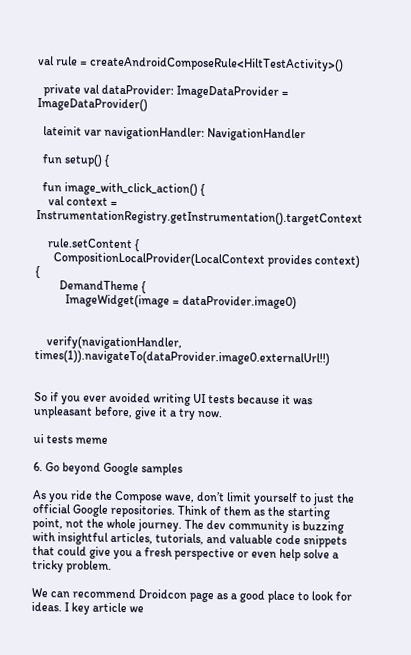val rule = createAndroidComposeRule<HiltTestActivity>()

  private val dataProvider: ImageDataProvider = ImageDataProvider()

  lateinit var navigationHandler: NavigationHandler

  fun setup() {

  fun image_with_click_action() {
    val context = InstrumentationRegistry.getInstrumentation().targetContext

    rule.setContent {
      CompositionLocalProvider(LocalContext provides context) {
        DemandTheme {
          ImageWidget(image = dataProvider.image0)


    verify(navigationHandler, times(1)).navigateTo(dataProvider.image0.externalUrl!!)


So if you ever avoided writing UI tests because it was unpleasant before, give it a try now.

ui tests meme

6. Go beyond Google samples

As you ride the Compose wave, don’t limit yourself to just the official Google repositories. Think of them as the starting point, not the whole journey. The dev community is buzzing with insightful articles, tutorials, and valuable code snippets that could give you a fresh perspective or even help solve a tricky problem.

We can recommend Droidcon page as a good place to look for ideas. I key article we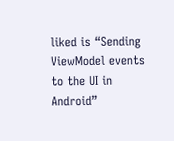liked is “Sending ViewModel events to the UI in Android”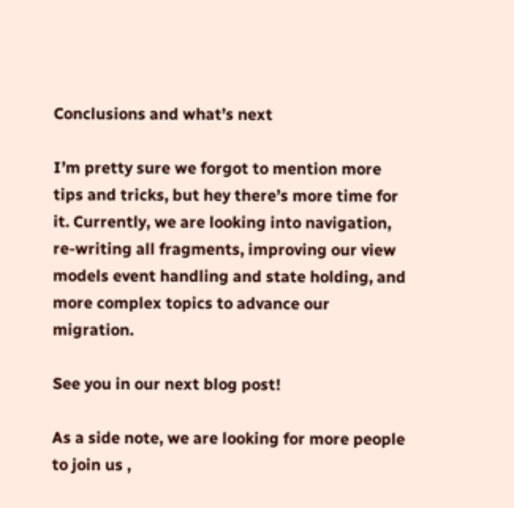Conclusions and what’s next

I’m pretty sure we forgot to mention more tips and tricks, but hey there’s more time for it. Currently, we are looking into navigation, re-writing all fragments, improving our view models event handling and state holding, and more complex topics to advance our migration.

See you in our next blog post!

As a side note, we are looking for more people to join us ,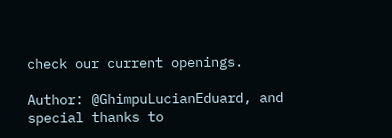check our current openings.

Author: @GhimpuLucianEduard, and special thanks to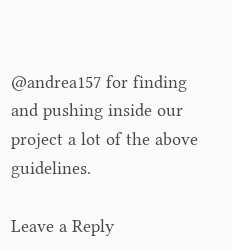@andrea157 for finding and pushing inside our project a lot of the above guidelines.

Leave a Reply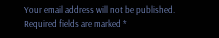Your email address will not be published. Required fields are marked *